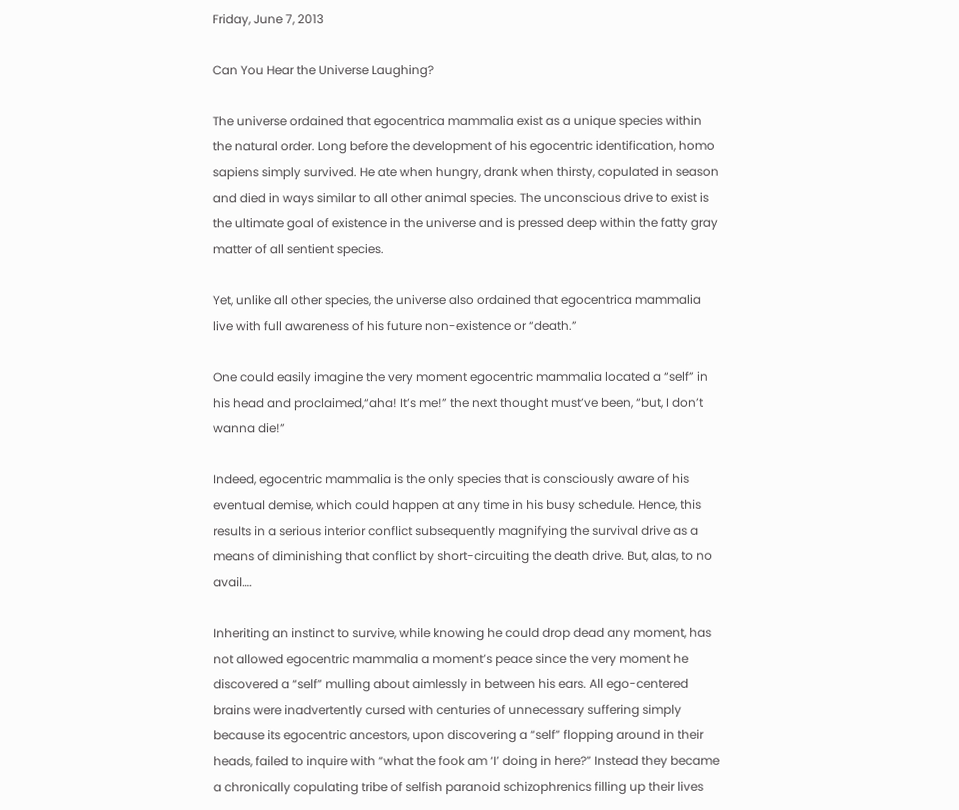Friday, June 7, 2013

Can You Hear the Universe Laughing?

The universe ordained that egocentrica mammalia exist as a unique species within the natural order. Long before the development of his egocentric identification, homo sapiens simply survived. He ate when hungry, drank when thirsty, copulated in season and died in ways similar to all other animal species. The unconscious drive to exist is the ultimate goal of existence in the universe and is pressed deep within the fatty gray matter of all sentient species.

Yet, unlike all other species, the universe also ordained that egocentrica mammalia live with full awareness of his future non-existence or “death.”

One could easily imagine the very moment egocentric mammalia located a “self” in his head and proclaimed,“aha! It’s me!” the next thought must’ve been, “but, I don’t wanna die!”

Indeed, egocentric mammalia is the only species that is consciously aware of his eventual demise, which could happen at any time in his busy schedule. Hence, this results in a serious interior conflict subsequently magnifying the survival drive as a means of diminishing that conflict by short-circuiting the death drive. But, alas, to no avail….

Inheriting an instinct to survive, while knowing he could drop dead any moment, has not allowed egocentric mammalia a moment’s peace since the very moment he discovered a “self” mulling about aimlessly in between his ears. All ego-centered brains were inadvertently cursed with centuries of unnecessary suffering simply because its egocentric ancestors, upon discovering a “self” flopping around in their heads, failed to inquire with “what the fook am ‘I’ doing in here?” Instead they became a chronically copulating tribe of selfish paranoid schizophrenics filling up their lives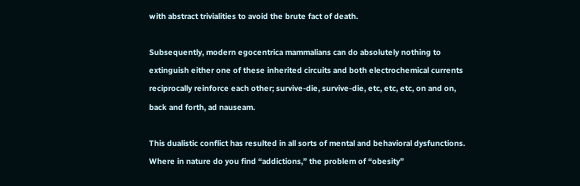with abstract trivialities to avoid the brute fact of death.

Subsequently, modern egocentrica mammalians can do absolutely nothing to extinguish either one of these inherited circuits and both electrochemical currents reciprocally reinforce each other; survive-die, survive-die, etc, etc, etc, on and on, back and forth, ad nauseam.

This dualistic conflict has resulted in all sorts of mental and behavioral dysfunctions. Where in nature do you find “addictions,” the problem of “obesity”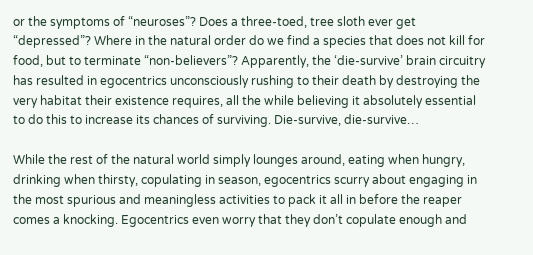or the symptoms of “neuroses”? Does a three-toed, tree sloth ever get “depressed”? Where in the natural order do we find a species that does not kill for food, but to terminate “non-believers”? Apparently, the ‘die-survive’ brain circuitry has resulted in egocentrics unconsciously rushing to their death by destroying the very habitat their existence requires, all the while believing it absolutely essential to do this to increase its chances of surviving. Die-survive, die-survive…

While the rest of the natural world simply lounges around, eating when hungry, drinking when thirsty, copulating in season, egocentrics scurry about engaging in the most spurious and meaningless activities to pack it all in before the reaper comes a knocking. Egocentrics even worry that they don’t copulate enough and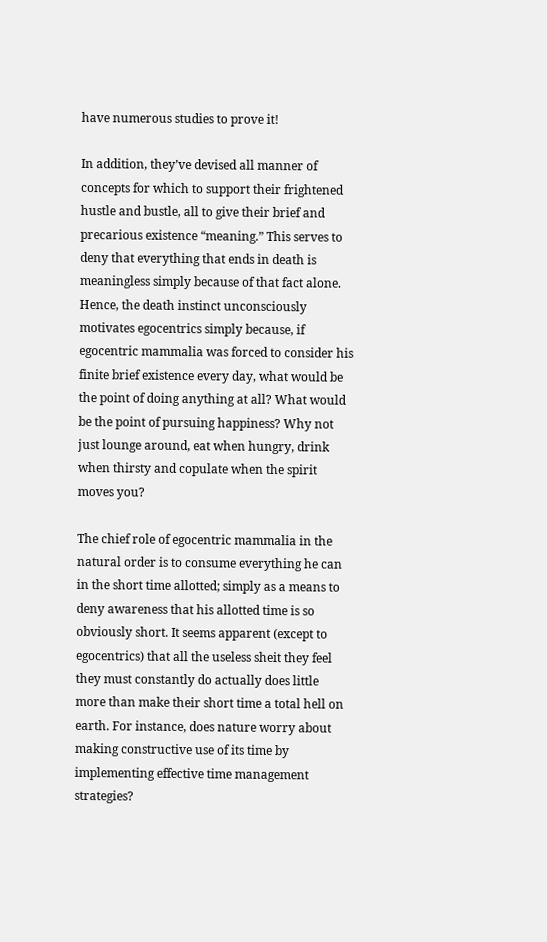have numerous studies to prove it!

In addition, they’ve devised all manner of concepts for which to support their frightened hustle and bustle, all to give their brief and precarious existence “meaning.” This serves to deny that everything that ends in death is meaningless simply because of that fact alone. Hence, the death instinct unconsciously motivates egocentrics simply because, if egocentric mammalia was forced to consider his finite brief existence every day, what would be the point of doing anything at all? What would be the point of pursuing happiness? Why not just lounge around, eat when hungry, drink when thirsty and copulate when the spirit moves you?

The chief role of egocentric mammalia in the natural order is to consume everything he can in the short time allotted; simply as a means to deny awareness that his allotted time is so obviously short. It seems apparent (except to egocentrics) that all the useless sheit they feel they must constantly do actually does little more than make their short time a total hell on earth. For instance, does nature worry about making constructive use of its time by implementing effective time management strategies?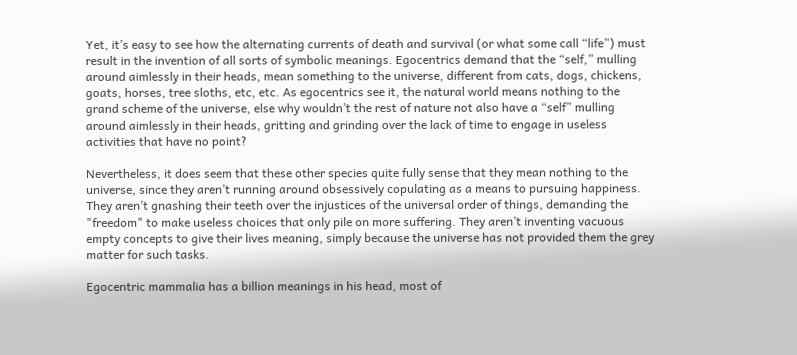Yet, it’s easy to see how the alternating currents of death and survival (or what some call “life”) must result in the invention of all sorts of symbolic meanings. Egocentrics demand that the “self,” mulling around aimlessly in their heads, mean something to the universe, different from cats, dogs, chickens, goats, horses, tree sloths, etc, etc. As egocentrics see it, the natural world means nothing to the grand scheme of the universe, else why wouldn’t the rest of nature not also have a “self” mulling around aimlessly in their heads, gritting and grinding over the lack of time to engage in useless activities that have no point?

Nevertheless, it does seem that these other species quite fully sense that they mean nothing to the universe, since they aren’t running around obsessively copulating as a means to pursuing happiness. They aren’t gnashing their teeth over the injustices of the universal order of things, demanding the "freedom" to make useless choices that only pile on more suffering. They aren’t inventing vacuous empty concepts to give their lives meaning, simply because the universe has not provided them the grey matter for such tasks.

Egocentric mammalia has a billion meanings in his head, most of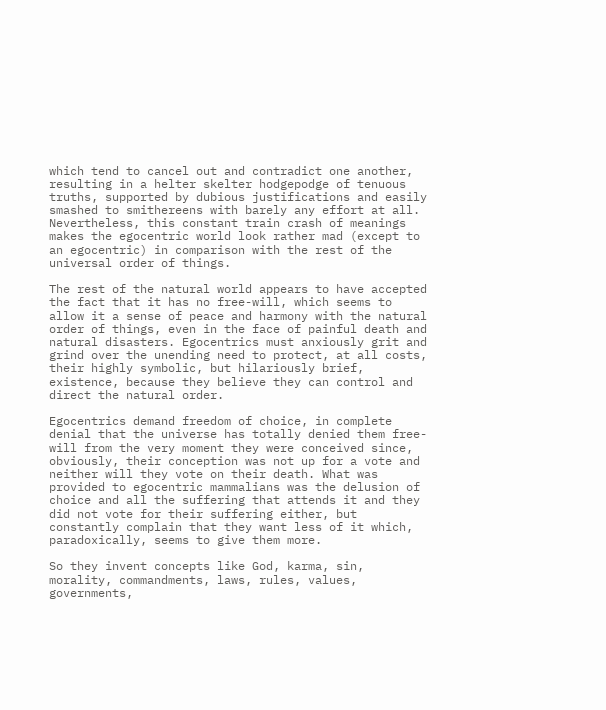which tend to cancel out and contradict one another, resulting in a helter skelter hodgepodge of tenuous truths, supported by dubious justifications and easily smashed to smithereens with barely any effort at all. Nevertheless, this constant train crash of meanings makes the egocentric world look rather mad (except to an egocentric) in comparison with the rest of the universal order of things.

The rest of the natural world appears to have accepted the fact that it has no free-will, which seems to allow it a sense of peace and harmony with the natural order of things, even in the face of painful death and natural disasters. Egocentrics must anxiously grit and grind over the unending need to protect, at all costs, their highly symbolic, but hilariously brief, existence, because they believe they can control and direct the natural order.

Egocentrics demand freedom of choice, in complete denial that the universe has totally denied them free-will from the very moment they were conceived since, obviously, their conception was not up for a vote and neither will they vote on their death. What was provided to egocentric mammalians was the delusion of choice and all the suffering that attends it and they did not vote for their suffering either, but constantly complain that they want less of it which, paradoxically, seems to give them more.

So they invent concepts like God, karma, sin, morality, commandments, laws, rules, values, governments,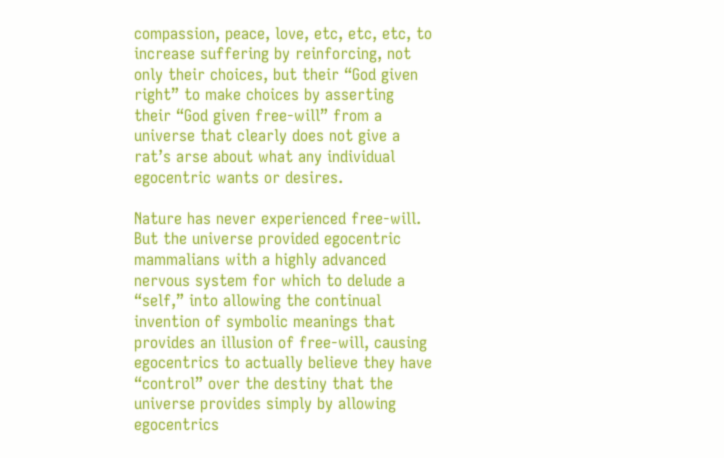compassion, peace, love, etc, etc, etc, to increase suffering by reinforcing, not only their choices, but their “God given right” to make choices by asserting their “God given free-will” from a universe that clearly does not give a rat’s arse about what any individual egocentric wants or desires.

Nature has never experienced free-will. But the universe provided egocentric mammalians with a highly advanced nervous system for which to delude a “self,” into allowing the continual invention of symbolic meanings that provides an illusion of free-will, causing egocentrics to actually believe they have “control” over the destiny that the universe provides simply by allowing egocentrics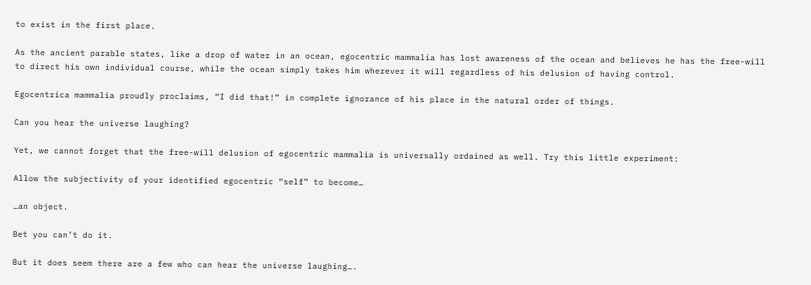to exist in the first place.

As the ancient parable states, like a drop of water in an ocean, egocentric mammalia has lost awareness of the ocean and believes he has the free-will to direct his own individual course, while the ocean simply takes him wherever it will regardless of his delusion of having control.

Egocentrica mammalia proudly proclaims, “I did that!” in complete ignorance of his place in the natural order of things.

Can you hear the universe laughing?

Yet, we cannot forget that the free-will delusion of egocentric mammalia is universally ordained as well. Try this little experiment:

Allow the subjectivity of your identified egocentric “self” to become…

…an object.

Bet you can’t do it.

But it does seem there are a few who can hear the universe laughing….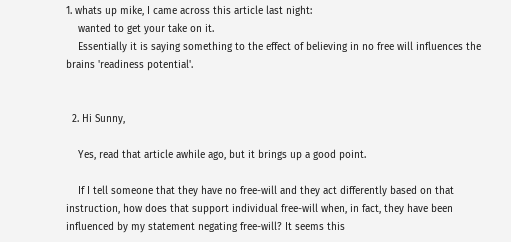1. whats up mike, I came across this article last night:
    wanted to get your take on it.
    Essentially it is saying something to the effect of believing in no free will influences the brains 'readiness potential'.


  2. Hi Sunny,

    Yes, read that article awhile ago, but it brings up a good point.

    If I tell someone that they have no free-will and they act differently based on that instruction, how does that support individual free-will when, in fact, they have been influenced by my statement negating free-will? It seems this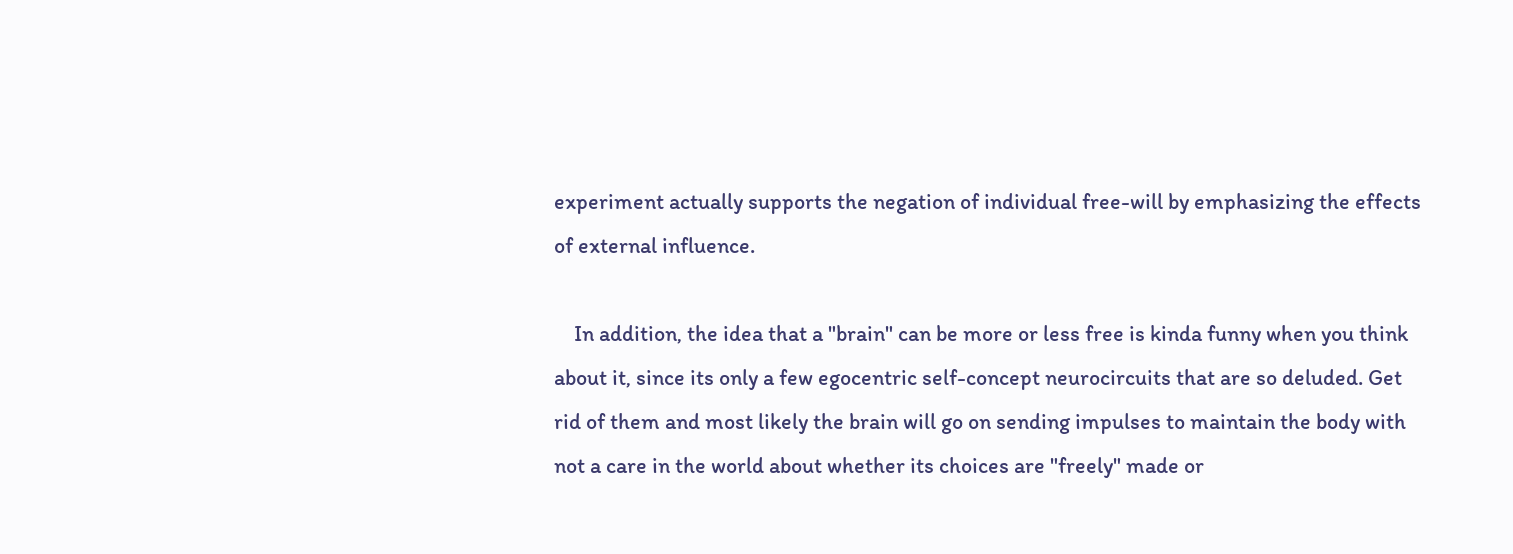experiment actually supports the negation of individual free-will by emphasizing the effects of external influence.

    In addition, the idea that a "brain" can be more or less free is kinda funny when you think about it, since its only a few egocentric self-concept neurocircuits that are so deluded. Get rid of them and most likely the brain will go on sending impulses to maintain the body with not a care in the world about whether its choices are "freely" made or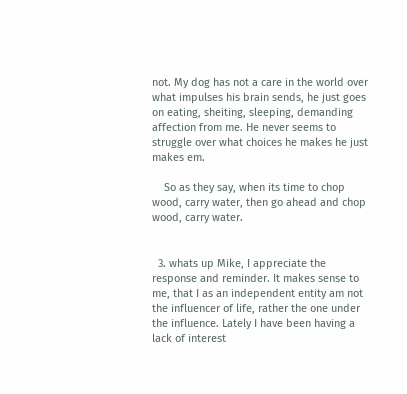not. My dog has not a care in the world over what impulses his brain sends, he just goes on eating, sheiting, sleeping, demanding affection from me. He never seems to struggle over what choices he makes he just makes em.

    So as they say, when its time to chop wood, carry water, then go ahead and chop wood, carry water.


  3. whats up Mike, I appreciate the response and reminder. It makes sense to me, that I as an independent entity am not the influencer of life, rather the one under the influence. Lately I have been having a lack of interest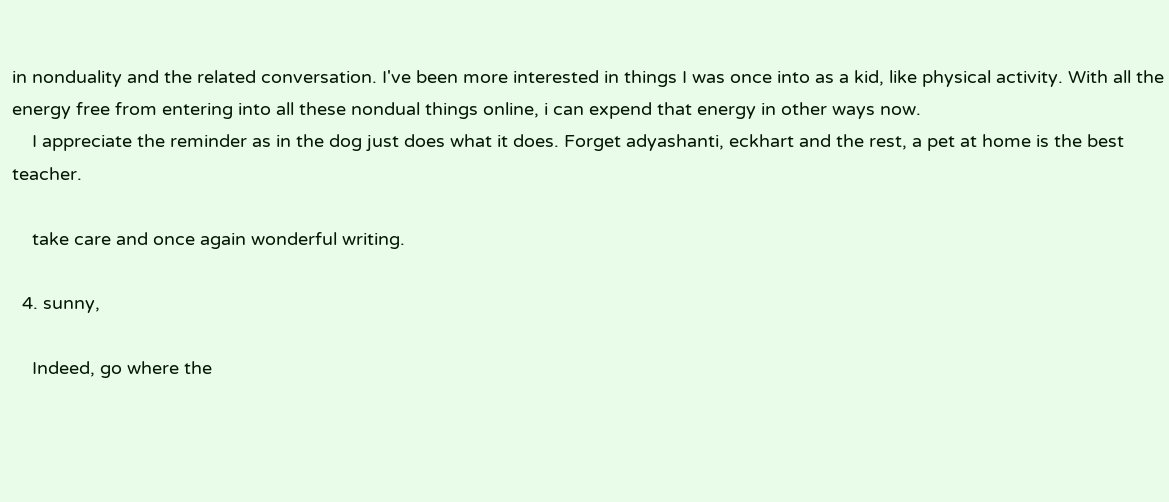in nonduality and the related conversation. I've been more interested in things I was once into as a kid, like physical activity. With all the energy free from entering into all these nondual things online, i can expend that energy in other ways now.
    I appreciate the reminder as in the dog just does what it does. Forget adyashanti, eckhart and the rest, a pet at home is the best teacher.

    take care and once again wonderful writing.

  4. sunny,

    Indeed, go where the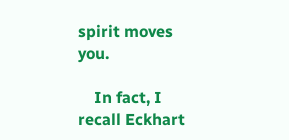spirit moves you.

    In fact, I recall Eckhart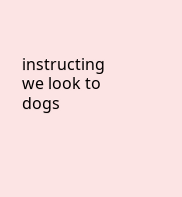instructing we look to dogs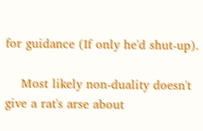for guidance (If only he'd shut-up).

    Most likely non-duality doesn't give a rat's arse about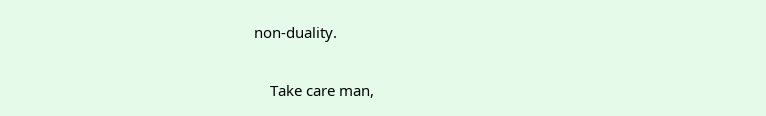non-duality.

    Take care man,